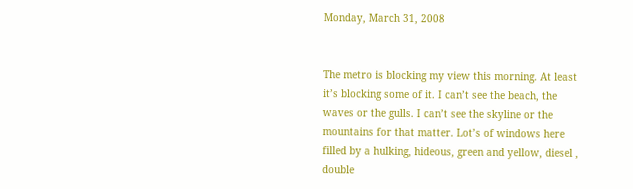Monday, March 31, 2008


The metro is blocking my view this morning. At least it’s blocking some of it. I can’t see the beach, the waves or the gulls. I can’t see the skyline or the mountains for that matter. Lot’s of windows here filled by a hulking, hideous, green and yellow, diesel , double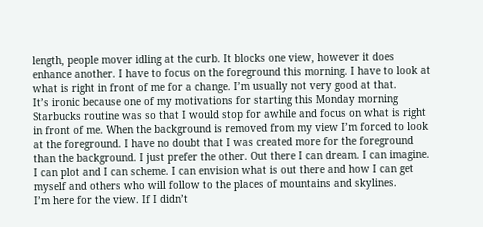length, people mover idling at the curb. It blocks one view, however it does enhance another. I have to focus on the foreground this morning. I have to look at what is right in front of me for a change. I’m usually not very good at that.
It’s ironic because one of my motivations for starting this Monday morning Starbucks routine was so that I would stop for awhile and focus on what is right in front of me. When the background is removed from my view I’m forced to look at the foreground. I have no doubt that I was created more for the foreground than the background. I just prefer the other. Out there I can dream. I can imagine. I can plot and I can scheme. I can envision what is out there and how I can get myself and others who will follow to the places of mountains and skylines.
I’m here for the view. If I didn’t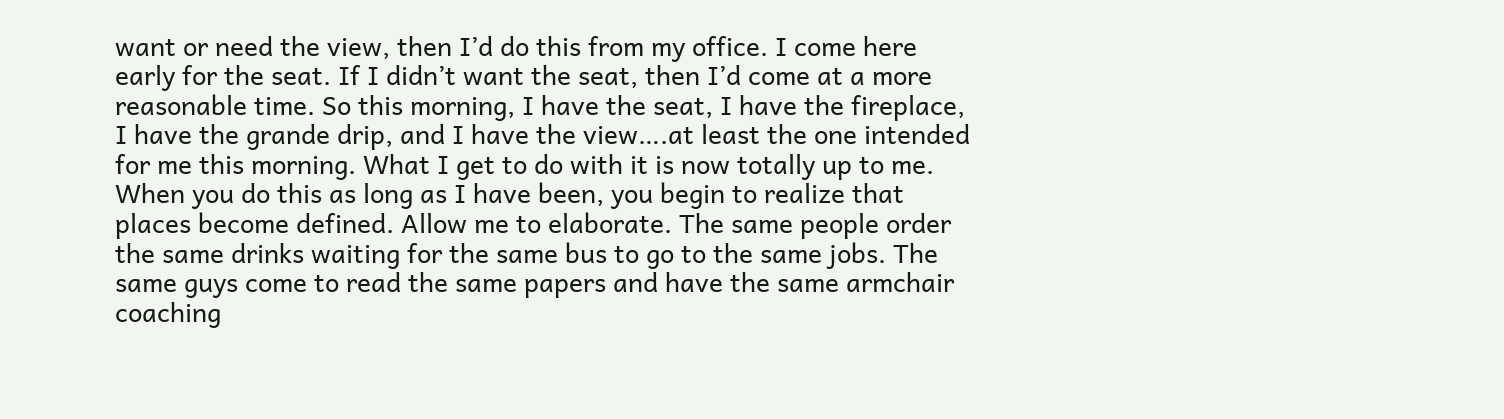want or need the view, then I’d do this from my office. I come here early for the seat. If I didn’t want the seat, then I’d come at a more reasonable time. So this morning, I have the seat, I have the fireplace, I have the grande drip, and I have the view….at least the one intended for me this morning. What I get to do with it is now totally up to me.
When you do this as long as I have been, you begin to realize that places become defined. Allow me to elaborate. The same people order the same drinks waiting for the same bus to go to the same jobs. The same guys come to read the same papers and have the same armchair coaching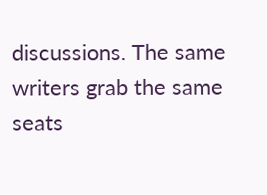discussions. The same writers grab the same seats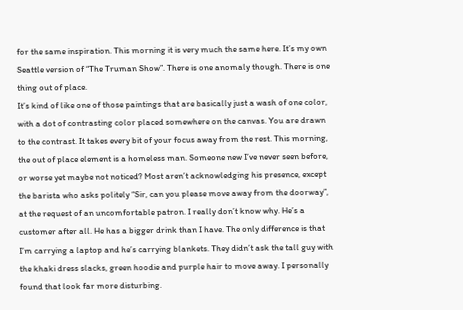for the same inspiration. This morning it is very much the same here. It’s my own Seattle version of “The Truman Show”. There is one anomaly though. There is one thing out of place.
It’s kind of like one of those paintings that are basically just a wash of one color, with a dot of contrasting color placed somewhere on the canvas. You are drawn to the contrast. It takes every bit of your focus away from the rest. This morning, the out of place element is a homeless man. Someone new I’ve never seen before, or worse yet maybe not noticed? Most aren’t acknowledging his presence, except the barista who asks politely “Sir, can you please move away from the doorway”, at the request of an uncomfortable patron. I really don’t know why. He’s a customer after all. He has a bigger drink than I have. The only difference is that I’m carrying a laptop and he’s carrying blankets. They didn’t ask the tall guy with the khaki dress slacks, green hoodie and purple hair to move away. I personally found that look far more disturbing.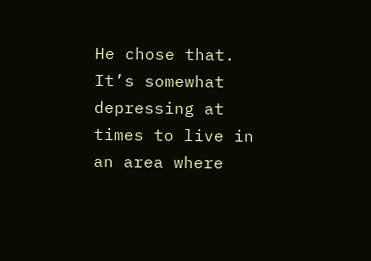He chose that.
It’s somewhat depressing at times to live in an area where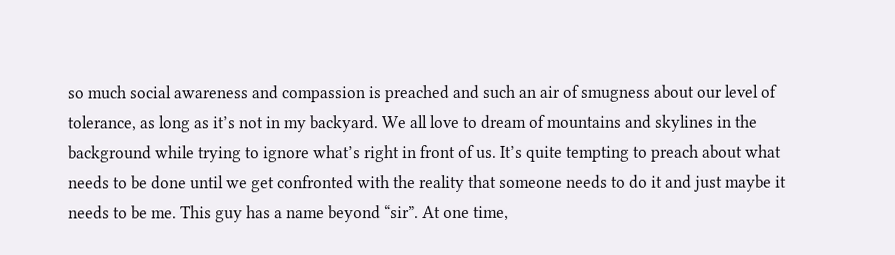so much social awareness and compassion is preached and such an air of smugness about our level of tolerance, as long as it’s not in my backyard. We all love to dream of mountains and skylines in the background while trying to ignore what’s right in front of us. It’s quite tempting to preach about what needs to be done until we get confronted with the reality that someone needs to do it and just maybe it needs to be me. This guy has a name beyond “sir”. At one time,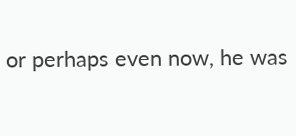or perhaps even now, he was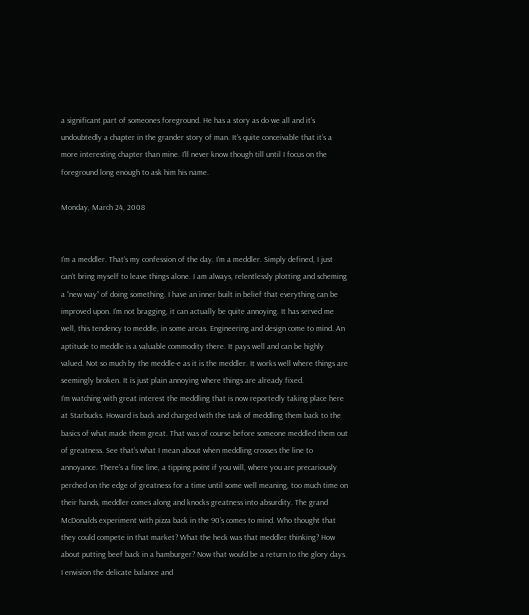a significant part of someones foreground. He has a story as do we all and it’s undoubtedly a chapter in the grander story of man. It’s quite conceivable that it’s a more interesting chapter than mine. I’ll never know though till until I focus on the foreground long enough to ask him his name.

Monday, March 24, 2008


I’m a meddler. That’s my confession of the day. I’m a meddler. Simply defined, I just can’t bring myself to leave things alone. I am always, relentlessly plotting and scheming a “new way” of doing something. I have an inner built in belief that everything can be improved upon. I’m not bragging, it can actually be quite annoying. It has served me well, this tendency to meddle, in some areas. Engineering and design come to mind. An aptitude to meddle is a valuable commodity there. It pays well and can be highly valued. Not so much by the meddle-e as it is the meddler. It works well where things are seemingly broken. It is just plain annoying where things are already fixed.
I’m watching with great interest the meddling that is now reportedly taking place here at Starbucks. Howard is back and charged with the task of meddling them back to the basics of what made them great. That was of course before someone meddled them out of greatness. See that’s what I mean about when meddling crosses the line to annoyance. There’s a fine line, a tipping point if you will, where you are precariously perched on the edge of greatness for a time until some well meaning, too much time on their hands, meddler comes along and knocks greatness into absurdity. The grand McDonalds experiment with pizza back in the 90’s comes to mind. Who thought that they could compete in that market? What the heck was that meddler thinking? How about putting beef back in a hamburger? Now that would be a return to the glory days.
I envision the delicate balance and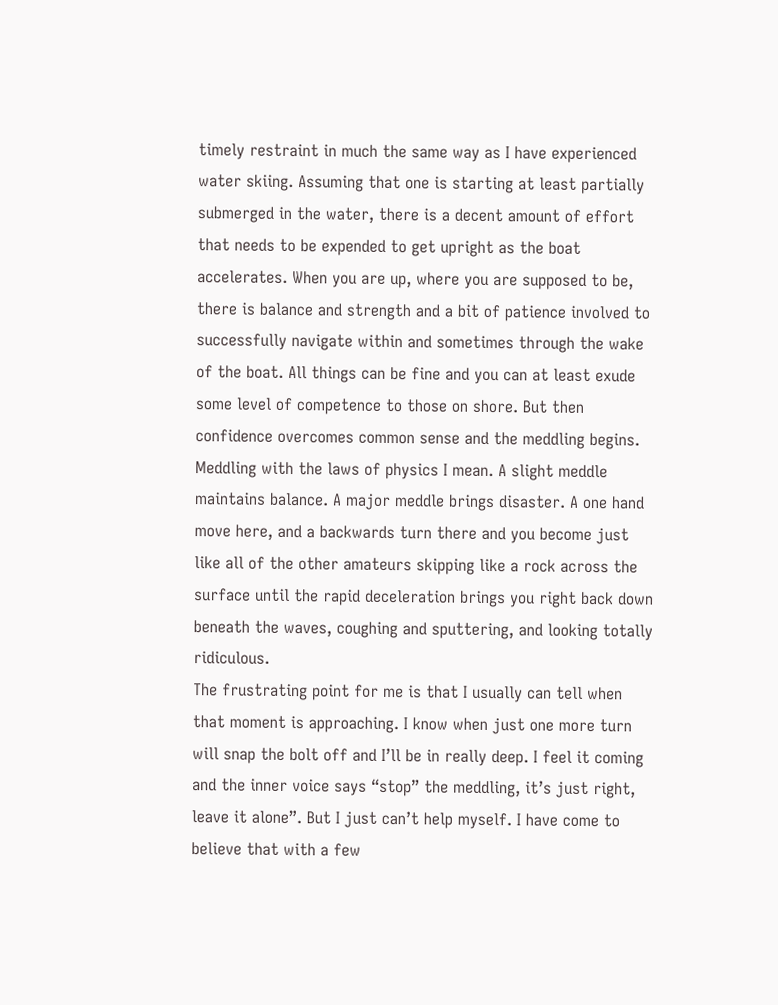timely restraint in much the same way as I have experienced water skiing. Assuming that one is starting at least partially submerged in the water, there is a decent amount of effort that needs to be expended to get upright as the boat accelerates. When you are up, where you are supposed to be, there is balance and strength and a bit of patience involved to successfully navigate within and sometimes through the wake of the boat. All things can be fine and you can at least exude some level of competence to those on shore. But then confidence overcomes common sense and the meddling begins. Meddling with the laws of physics I mean. A slight meddle maintains balance. A major meddle brings disaster. A one hand move here, and a backwards turn there and you become just like all of the other amateurs skipping like a rock across the surface until the rapid deceleration brings you right back down beneath the waves, coughing and sputtering, and looking totally ridiculous.
The frustrating point for me is that I usually can tell when that moment is approaching. I know when just one more turn will snap the bolt off and I’ll be in really deep. I feel it coming and the inner voice says “stop” the meddling, it’s just right, leave it alone”. But I just can’t help myself. I have come to believe that with a few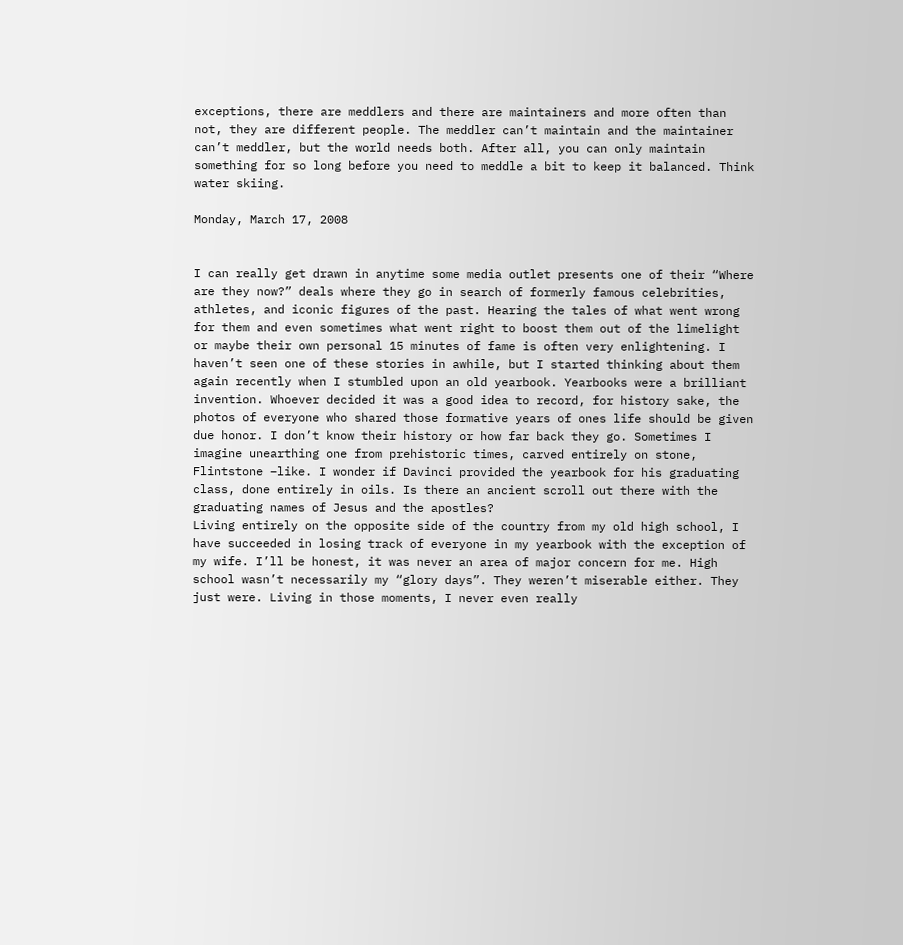exceptions, there are meddlers and there are maintainers and more often than not, they are different people. The meddler can’t maintain and the maintainer can’t meddler, but the world needs both. After all, you can only maintain something for so long before you need to meddle a bit to keep it balanced. Think water skiing.

Monday, March 17, 2008


I can really get drawn in anytime some media outlet presents one of their “Where are they now?” deals where they go in search of formerly famous celebrities, athletes, and iconic figures of the past. Hearing the tales of what went wrong for them and even sometimes what went right to boost them out of the limelight or maybe their own personal 15 minutes of fame is often very enlightening. I haven’t seen one of these stories in awhile, but I started thinking about them again recently when I stumbled upon an old yearbook. Yearbooks were a brilliant invention. Whoever decided it was a good idea to record, for history sake, the photos of everyone who shared those formative years of ones life should be given due honor. I don’t know their history or how far back they go. Sometimes I imagine unearthing one from prehistoric times, carved entirely on stone, Flintstone –like. I wonder if Davinci provided the yearbook for his graduating class, done entirely in oils. Is there an ancient scroll out there with the graduating names of Jesus and the apostles?
Living entirely on the opposite side of the country from my old high school, I have succeeded in losing track of everyone in my yearbook with the exception of my wife. I’ll be honest, it was never an area of major concern for me. High school wasn’t necessarily my “glory days”. They weren’t miserable either. They just were. Living in those moments, I never even really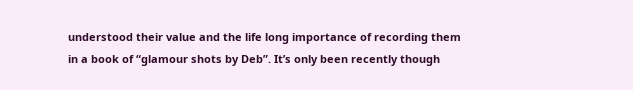understood their value and the life long importance of recording them in a book of “glamour shots by Deb”. It’s only been recently though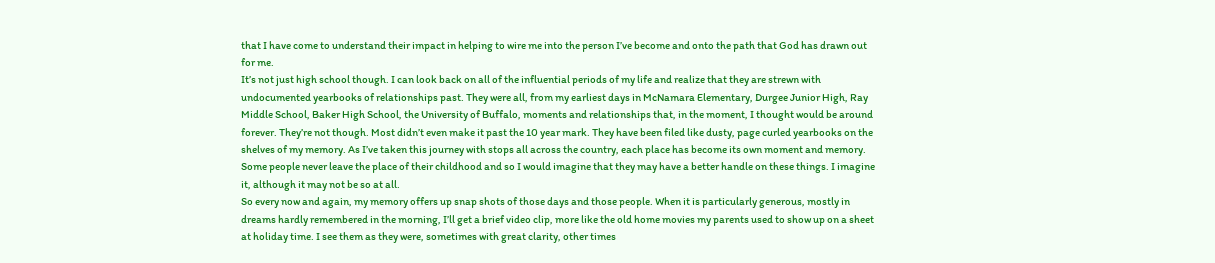that I have come to understand their impact in helping to wire me into the person I’ve become and onto the path that God has drawn out for me.
It’s not just high school though. I can look back on all of the influential periods of my life and realize that they are strewn with undocumented yearbooks of relationships past. They were all, from my earliest days in McNamara Elementary, Durgee Junior High, Ray Middle School, Baker High School, the University of Buffalo, moments and relationships that, in the moment, I thought would be around forever. They’re not though. Most didn’t even make it past the 10 year mark. They have been filed like dusty, page curled yearbooks on the shelves of my memory. As I’ve taken this journey with stops all across the country, each place has become its own moment and memory. Some people never leave the place of their childhood and so I would imagine that they may have a better handle on these things. I imagine it, although it may not be so at all.
So every now and again, my memory offers up snap shots of those days and those people. When it is particularly generous, mostly in dreams hardly remembered in the morning, I’ll get a brief video clip, more like the old home movies my parents used to show up on a sheet at holiday time. I see them as they were, sometimes with great clarity, other times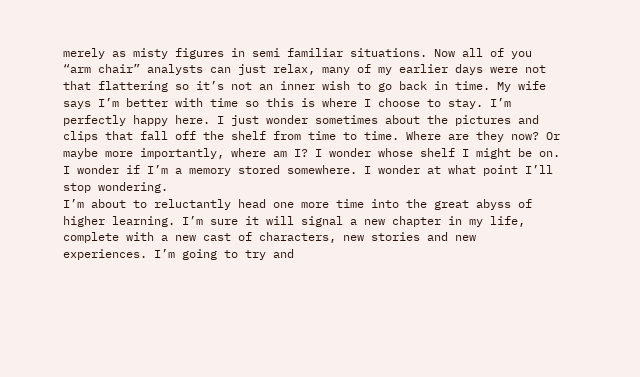merely as misty figures in semi familiar situations. Now all of you “arm chair” analysts can just relax, many of my earlier days were not that flattering so it’s not an inner wish to go back in time. My wife says I’m better with time so this is where I choose to stay. I’m perfectly happy here. I just wonder sometimes about the pictures and clips that fall off the shelf from time to time. Where are they now? Or maybe more importantly, where am I? I wonder whose shelf I might be on. I wonder if I’m a memory stored somewhere. I wonder at what point I’ll stop wondering.
I’m about to reluctantly head one more time into the great abyss of higher learning. I’m sure it will signal a new chapter in my life, complete with a new cast of characters, new stories and new experiences. I’m going to try and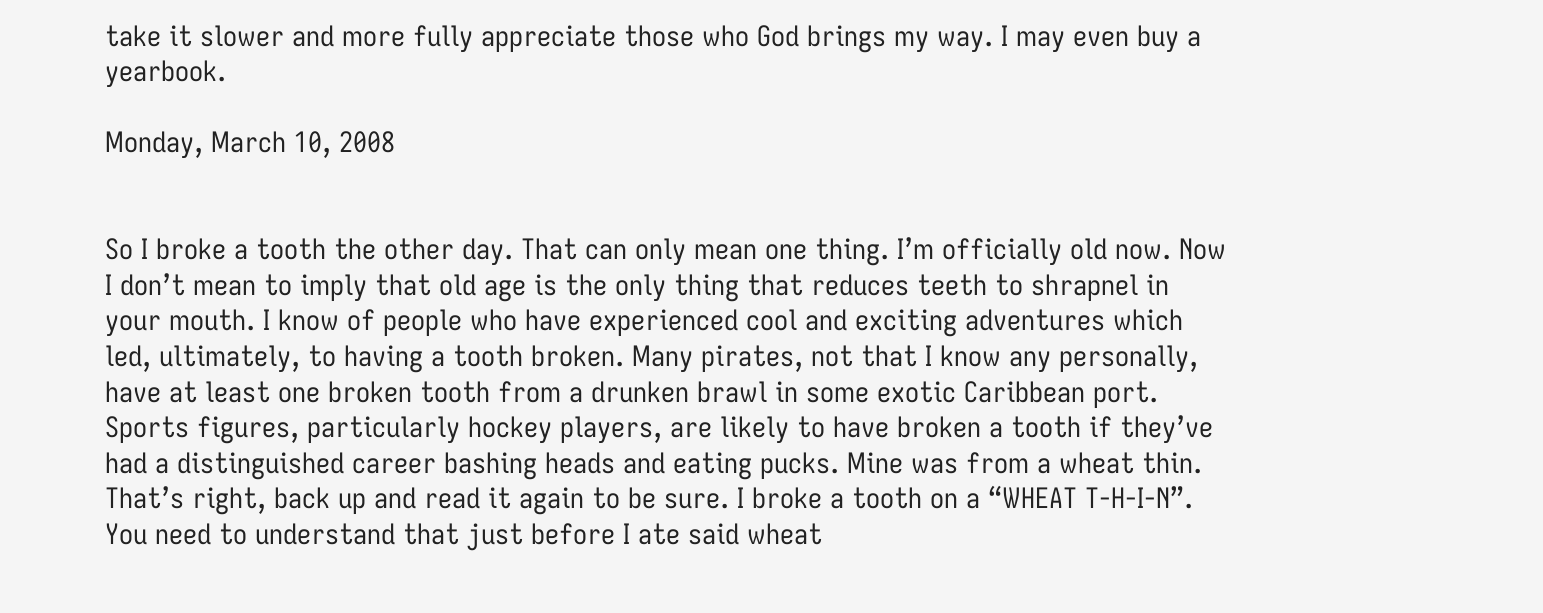take it slower and more fully appreciate those who God brings my way. I may even buy a yearbook.

Monday, March 10, 2008


So I broke a tooth the other day. That can only mean one thing. I’m officially old now. Now I don’t mean to imply that old age is the only thing that reduces teeth to shrapnel in your mouth. I know of people who have experienced cool and exciting adventures which led, ultimately, to having a tooth broken. Many pirates, not that I know any personally, have at least one broken tooth from a drunken brawl in some exotic Caribbean port. Sports figures, particularly hockey players, are likely to have broken a tooth if they’ve had a distinguished career bashing heads and eating pucks. Mine was from a wheat thin.
That’s right, back up and read it again to be sure. I broke a tooth on a “WHEAT T-H-I-N”. You need to understand that just before I ate said wheat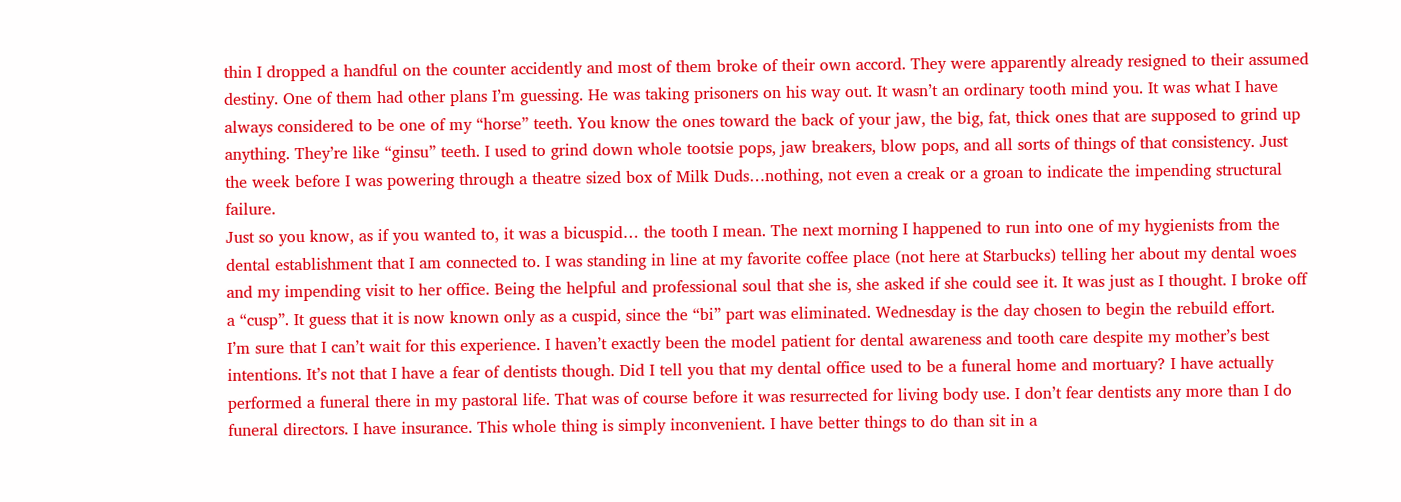thin I dropped a handful on the counter accidently and most of them broke of their own accord. They were apparently already resigned to their assumed destiny. One of them had other plans I’m guessing. He was taking prisoners on his way out. It wasn’t an ordinary tooth mind you. It was what I have always considered to be one of my “horse” teeth. You know the ones toward the back of your jaw, the big, fat, thick ones that are supposed to grind up anything. They’re like “ginsu” teeth. I used to grind down whole tootsie pops, jaw breakers, blow pops, and all sorts of things of that consistency. Just the week before I was powering through a theatre sized box of Milk Duds…nothing, not even a creak or a groan to indicate the impending structural failure.
Just so you know, as if you wanted to, it was a bicuspid… the tooth I mean. The next morning I happened to run into one of my hygienists from the dental establishment that I am connected to. I was standing in line at my favorite coffee place (not here at Starbucks) telling her about my dental woes and my impending visit to her office. Being the helpful and professional soul that she is, she asked if she could see it. It was just as I thought. I broke off a “cusp”. It guess that it is now known only as a cuspid, since the “bi” part was eliminated. Wednesday is the day chosen to begin the rebuild effort.
I’m sure that I can’t wait for this experience. I haven’t exactly been the model patient for dental awareness and tooth care despite my mother’s best intentions. It’s not that I have a fear of dentists though. Did I tell you that my dental office used to be a funeral home and mortuary? I have actually performed a funeral there in my pastoral life. That was of course before it was resurrected for living body use. I don’t fear dentists any more than I do funeral directors. I have insurance. This whole thing is simply inconvenient. I have better things to do than sit in a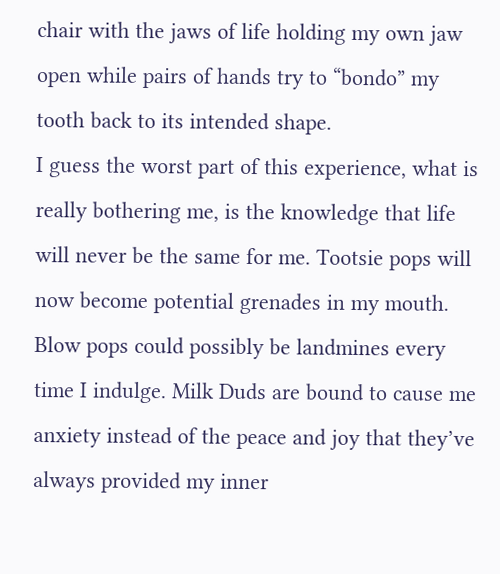chair with the jaws of life holding my own jaw open while pairs of hands try to “bondo” my tooth back to its intended shape.
I guess the worst part of this experience, what is really bothering me, is the knowledge that life will never be the same for me. Tootsie pops will now become potential grenades in my mouth. Blow pops could possibly be landmines every time I indulge. Milk Duds are bound to cause me anxiety instead of the peace and joy that they’ve always provided my inner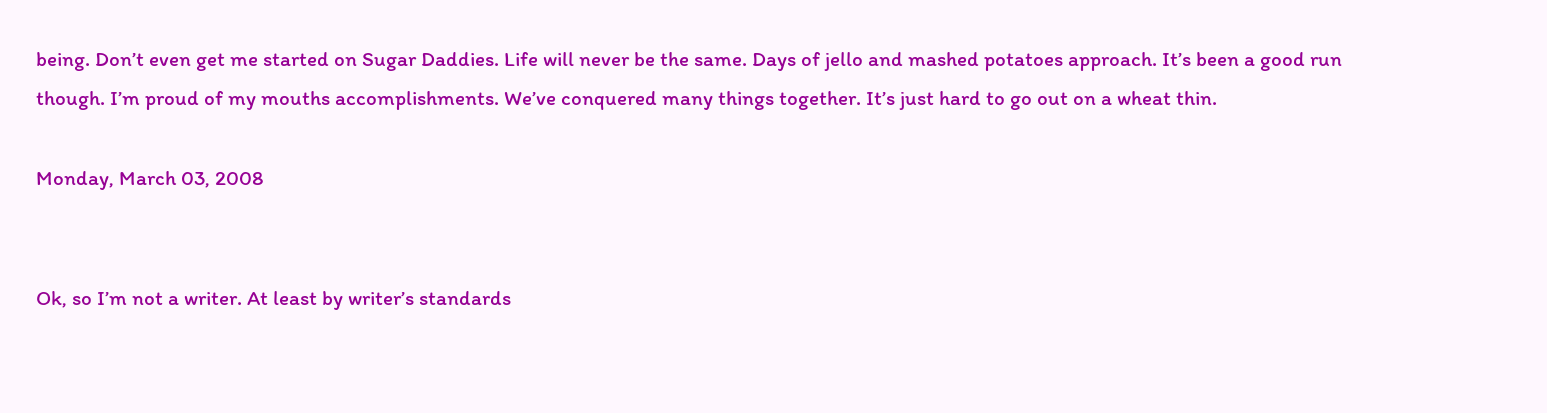being. Don’t even get me started on Sugar Daddies. Life will never be the same. Days of jello and mashed potatoes approach. It’s been a good run though. I’m proud of my mouths accomplishments. We’ve conquered many things together. It’s just hard to go out on a wheat thin.

Monday, March 03, 2008


Ok, so I’m not a writer. At least by writer’s standards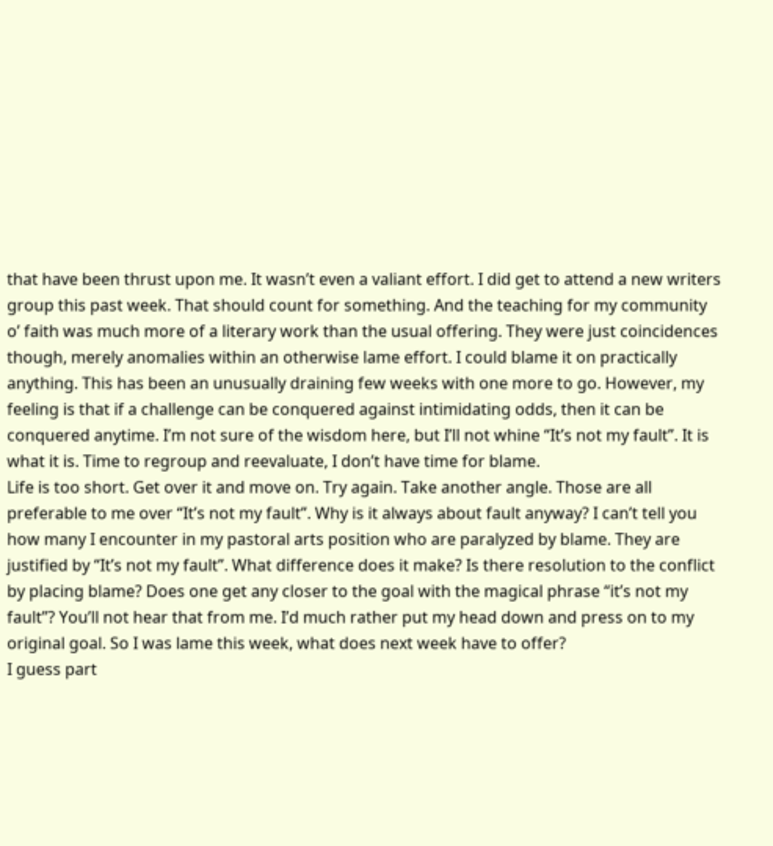that have been thrust upon me. It wasn’t even a valiant effort. I did get to attend a new writers group this past week. That should count for something. And the teaching for my community o’ faith was much more of a literary work than the usual offering. They were just coincidences though, merely anomalies within an otherwise lame effort. I could blame it on practically anything. This has been an unusually draining few weeks with one more to go. However, my feeling is that if a challenge can be conquered against intimidating odds, then it can be conquered anytime. I’m not sure of the wisdom here, but I’ll not whine “It’s not my fault”. It is what it is. Time to regroup and reevaluate, I don’t have time for blame.
Life is too short. Get over it and move on. Try again. Take another angle. Those are all preferable to me over “It’s not my fault”. Why is it always about fault anyway? I can’t tell you how many I encounter in my pastoral arts position who are paralyzed by blame. They are justified by “It’s not my fault”. What difference does it make? Is there resolution to the conflict by placing blame? Does one get any closer to the goal with the magical phrase “it’s not my fault”? You’ll not hear that from me. I’d much rather put my head down and press on to my original goal. So I was lame this week, what does next week have to offer?
I guess part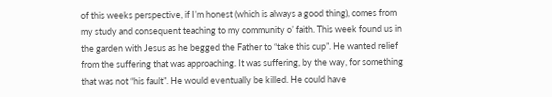of this weeks perspective, if I’m honest (which is always a good thing), comes from my study and consequent teaching to my community o’ faith. This week found us in the garden with Jesus as he begged the Father to “take this cup”. He wanted relief from the suffering that was approaching. It was suffering, by the way, for something that was not “his fault”. He would eventually be killed. He could have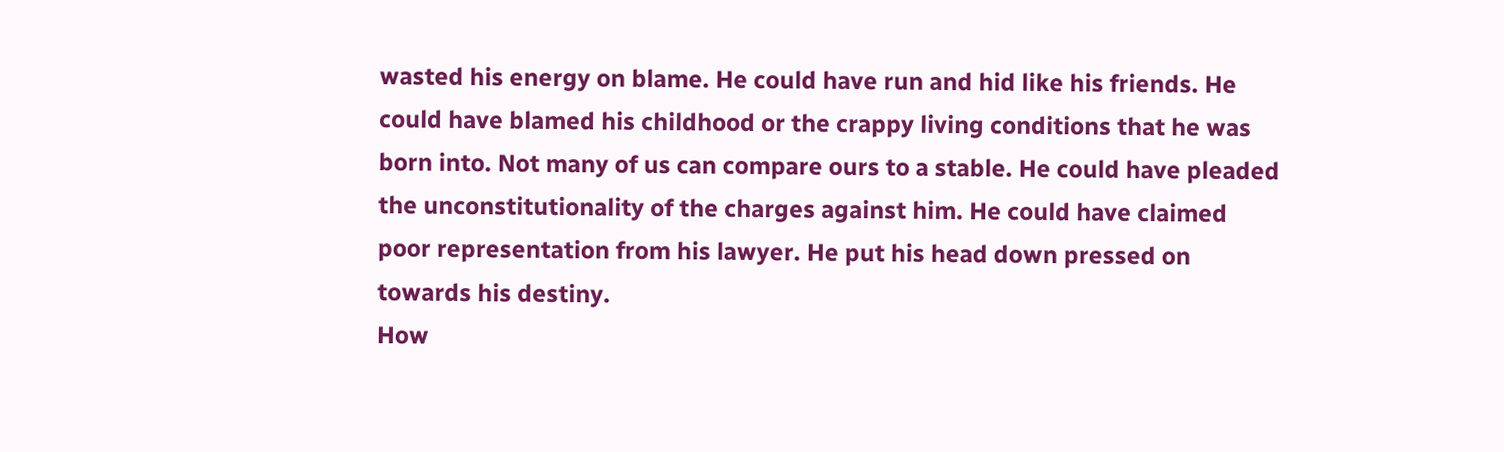wasted his energy on blame. He could have run and hid like his friends. He could have blamed his childhood or the crappy living conditions that he was born into. Not many of us can compare ours to a stable. He could have pleaded the unconstitutionality of the charges against him. He could have claimed poor representation from his lawyer. He put his head down pressed on towards his destiny.
How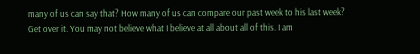many of us can say that? How many of us can compare our past week to his last week? Get over it. You may not believe what I believe at all about all of this. I am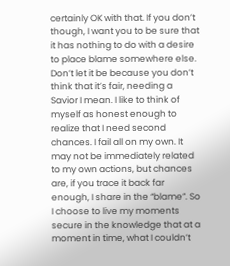certainly OK with that. If you don’t though, I want you to be sure that it has nothing to do with a desire to place blame somewhere else. Don’t let it be because you don’t think that it’s fair, needing a Savior I mean. I like to think of myself as honest enough to realize that I need second chances. I fail all on my own. It may not be immediately related to my own actions, but chances are, if you trace it back far enough, I share in the “blame”. So I choose to live my moments secure in the knowledge that at a moment in time, what I couldn’t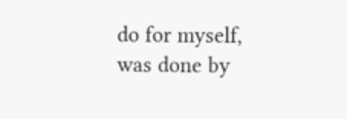do for myself, was done by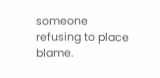someone refusing to place blame.